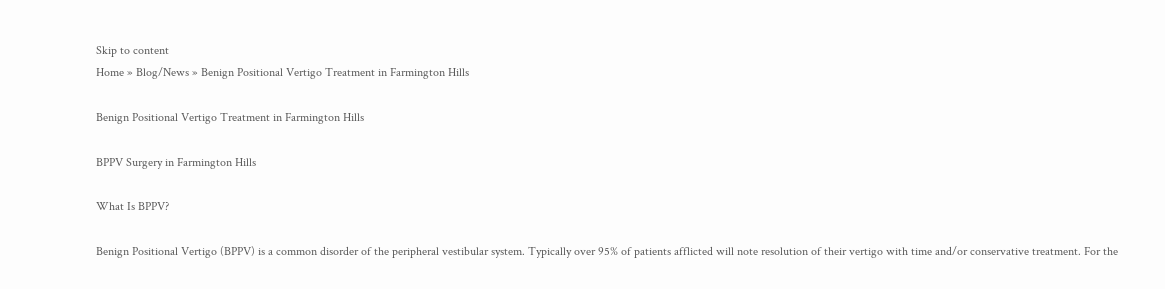Skip to content
Home » Blog/News » Benign Positional Vertigo Treatment in Farmington Hills

Benign Positional Vertigo Treatment in Farmington Hills

BPPV Surgery in Farmington Hills

What Is BPPV?

Benign Positional Vertigo (BPPV) is a common disorder of the peripheral vestibular system. Typically over 95% of patients afflicted will note resolution of their vertigo with time and/or conservative treatment. For the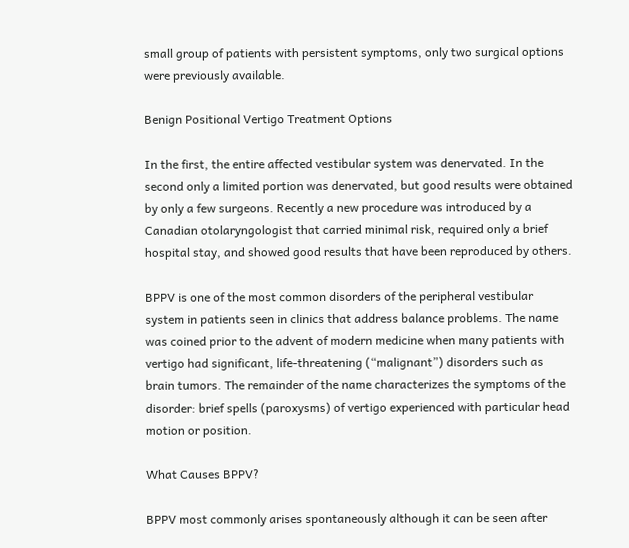small group of patients with persistent symptoms, only two surgical options were previously available.

Benign Positional Vertigo Treatment Options

In the first, the entire affected vestibular system was denervated. In the second only a limited portion was denervated, but good results were obtained by only a few surgeons. Recently a new procedure was introduced by a Canadian otolaryngologist that carried minimal risk, required only a brief hospital stay, and showed good results that have been reproduced by others.

BPPV is one of the most common disorders of the peripheral vestibular system in patients seen in clinics that address balance problems. The name was coined prior to the advent of modern medicine when many patients with vertigo had significant, life-threatening (“malignant”) disorders such as brain tumors. The remainder of the name characterizes the symptoms of the disorder: brief spells (paroxysms) of vertigo experienced with particular head motion or position.

What Causes BPPV?

BPPV most commonly arises spontaneously although it can be seen after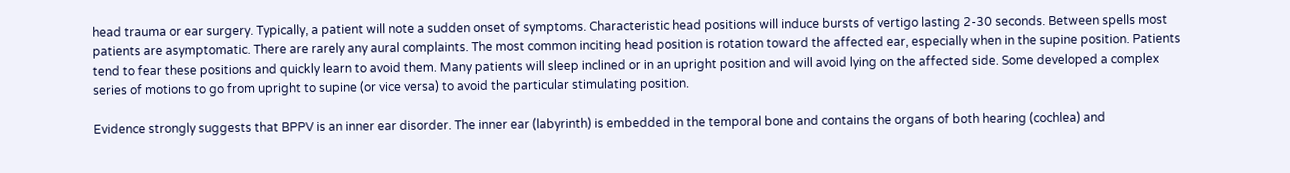head trauma or ear surgery. Typically, a patient will note a sudden onset of symptoms. Characteristic head positions will induce bursts of vertigo lasting 2-30 seconds. Between spells most patients are asymptomatic. There are rarely any aural complaints. The most common inciting head position is rotation toward the affected ear, especially when in the supine position. Patients tend to fear these positions and quickly learn to avoid them. Many patients will sleep inclined or in an upright position and will avoid lying on the affected side. Some developed a complex series of motions to go from upright to supine (or vice versa) to avoid the particular stimulating position.

Evidence strongly suggests that BPPV is an inner ear disorder. The inner ear (labyrinth) is embedded in the temporal bone and contains the organs of both hearing (cochlea) and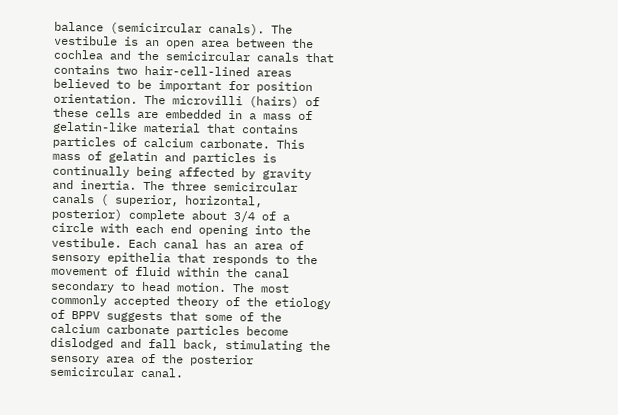balance (semicircular canals). The vestibule is an open area between the cochlea and the semicircular canals that contains two hair-cell-lined areas believed to be important for position orientation. The microvilli (hairs) of these cells are embedded in a mass of gelatin-like material that contains particles of calcium carbonate. This mass of gelatin and particles is continually being affected by gravity and inertia. The three semicircular canals ( superior, horizontal, posterior) complete about 3/4 of a circle with each end opening into the vestibule. Each canal has an area of sensory epithelia that responds to the movement of fluid within the canal secondary to head motion. The most commonly accepted theory of the etiology of BPPV suggests that some of the calcium carbonate particles become dislodged and fall back, stimulating the sensory area of the posterior semicircular canal.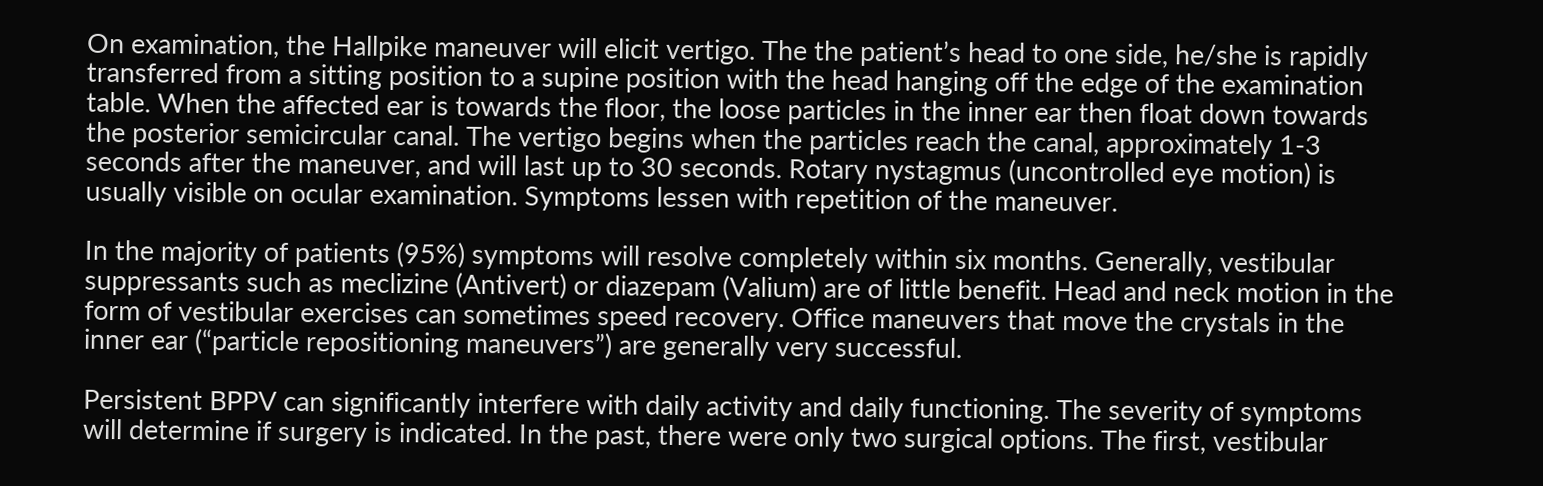On examination, the Hallpike maneuver will elicit vertigo. The the patient’s head to one side, he/she is rapidly transferred from a sitting position to a supine position with the head hanging off the edge of the examination table. When the affected ear is towards the floor, the loose particles in the inner ear then float down towards the posterior semicircular canal. The vertigo begins when the particles reach the canal, approximately 1-3 seconds after the maneuver, and will last up to 30 seconds. Rotary nystagmus (uncontrolled eye motion) is usually visible on ocular examination. Symptoms lessen with repetition of the maneuver.

In the majority of patients (95%) symptoms will resolve completely within six months. Generally, vestibular suppressants such as meclizine (Antivert) or diazepam (Valium) are of little benefit. Head and neck motion in the form of vestibular exercises can sometimes speed recovery. Office maneuvers that move the crystals in the inner ear (“particle repositioning maneuvers”) are generally very successful.

Persistent BPPV can significantly interfere with daily activity and daily functioning. The severity of symptoms will determine if surgery is indicated. In the past, there were only two surgical options. The first, vestibular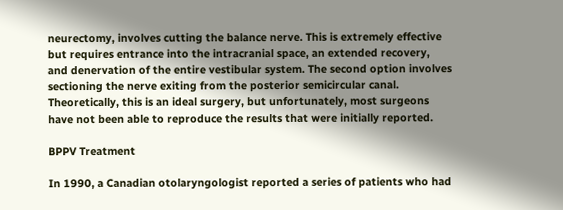neurectomy, involves cutting the balance nerve. This is extremely effective but requires entrance into the intracranial space, an extended recovery, and denervation of the entire vestibular system. The second option involves sectioning the nerve exiting from the posterior semicircular canal. Theoretically, this is an ideal surgery, but unfortunately, most surgeons have not been able to reproduce the results that were initially reported.

BPPV Treatment

In 1990, a Canadian otolaryngologist reported a series of patients who had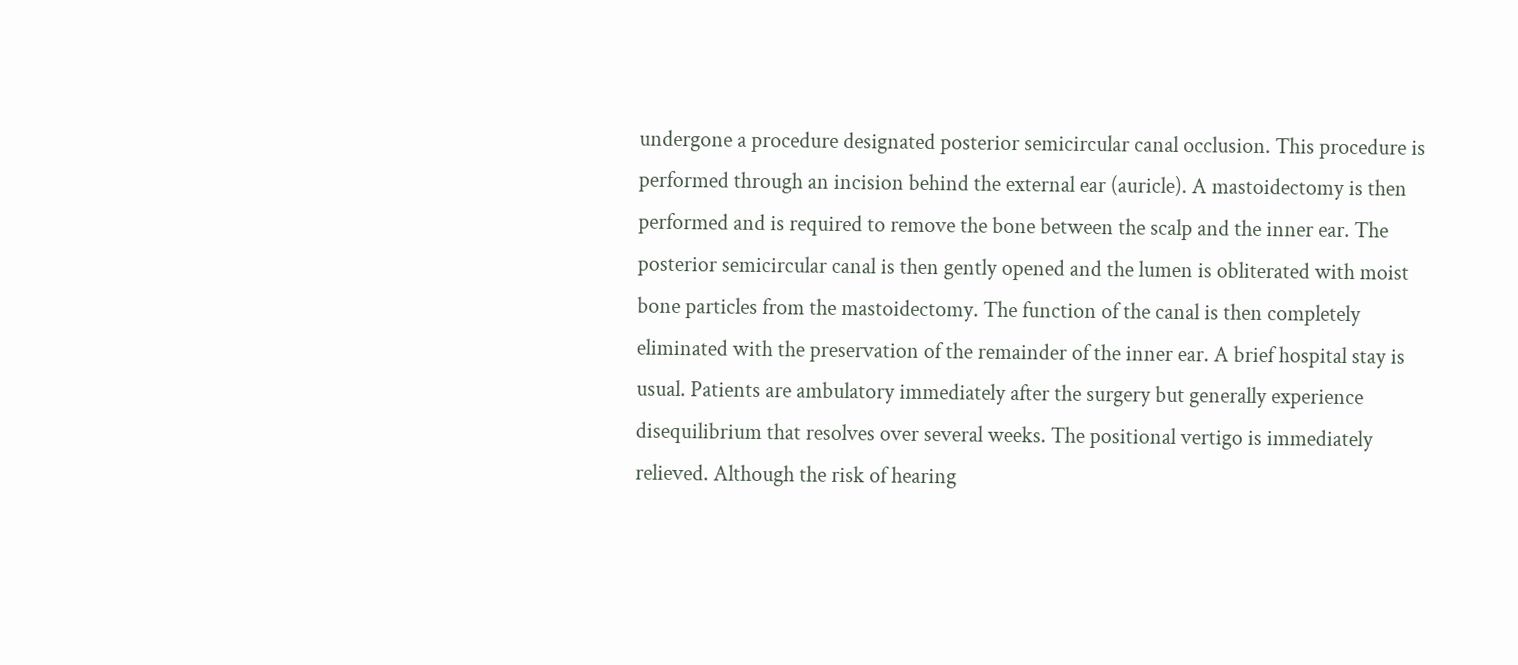undergone a procedure designated posterior semicircular canal occlusion. This procedure is performed through an incision behind the external ear (auricle). A mastoidectomy is then performed and is required to remove the bone between the scalp and the inner ear. The posterior semicircular canal is then gently opened and the lumen is obliterated with moist bone particles from the mastoidectomy. The function of the canal is then completely eliminated with the preservation of the remainder of the inner ear. A brief hospital stay is usual. Patients are ambulatory immediately after the surgery but generally experience disequilibrium that resolves over several weeks. The positional vertigo is immediately relieved. Although the risk of hearing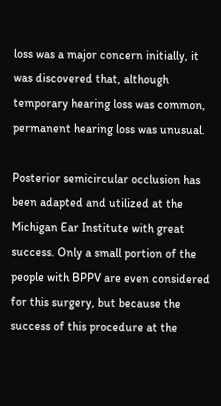loss was a major concern initially, it was discovered that, although temporary hearing loss was common, permanent hearing loss was unusual.

Posterior semicircular occlusion has been adapted and utilized at the Michigan Ear Institute with great success. Only a small portion of the people with BPPV are even considered for this surgery, but because the success of this procedure at the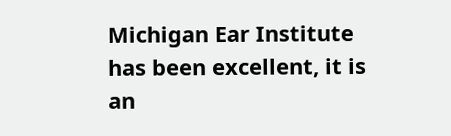Michigan Ear Institute has been excellent, it is an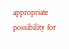appropriate possibility for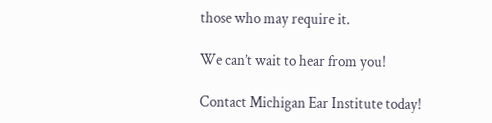those who may require it.

We can’t wait to hear from you!

Contact Michigan Ear Institute today!